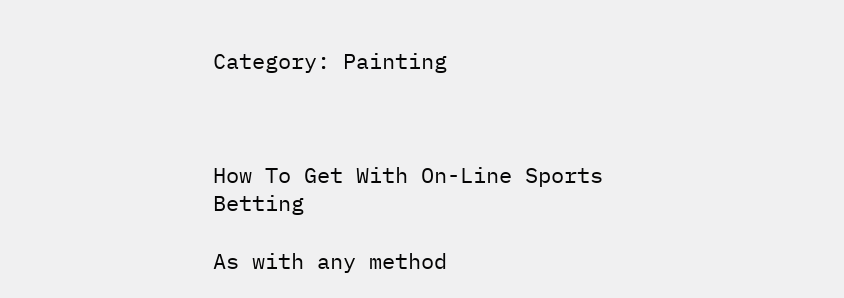Category: Painting



How To Get With On-Line Sports Betting

As with any method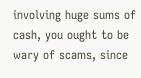involving huge sums of cash, you ought to be wary of scams, since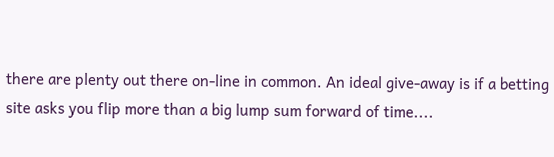there are plenty out there on-line in common. An ideal give-away is if a betting site asks you flip more than a big lump sum forward of time....